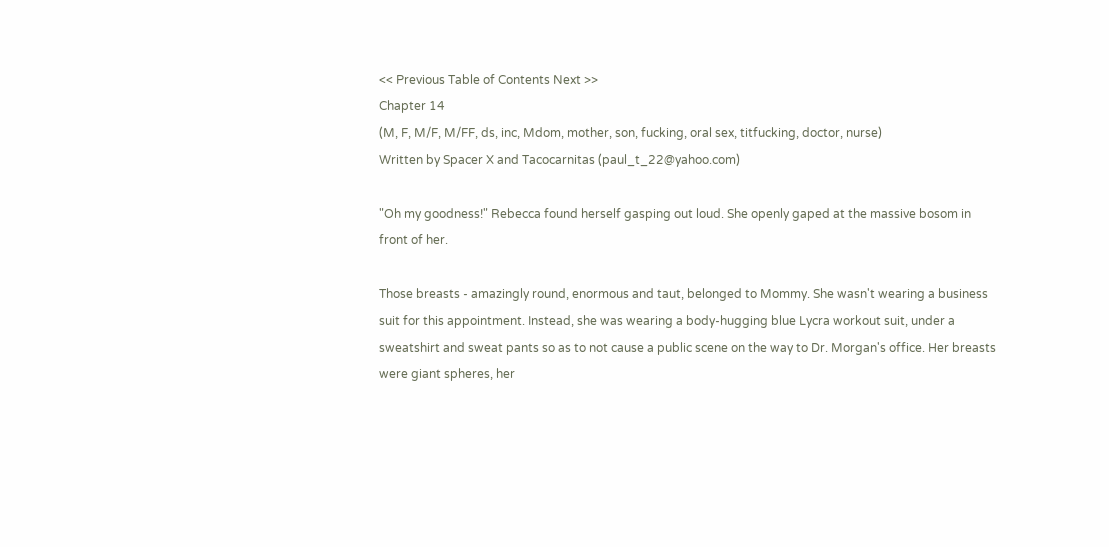<< Previous Table of Contents Next >>
Chapter 14
(M, F, M/F, M/FF, ds, inc, Mdom, mother, son, fucking, oral sex, titfucking, doctor, nurse)
Written by Spacer X and Tacocarnitas (paul_t_22@yahoo.com)

"Oh my goodness!" Rebecca found herself gasping out loud. She openly gaped at the massive bosom in front of her.

Those breasts - amazingly round, enormous and taut, belonged to Mommy. She wasn't wearing a business suit for this appointment. Instead, she was wearing a body-hugging blue Lycra workout suit, under a sweatshirt and sweat pants so as to not cause a public scene on the way to Dr. Morgan's office. Her breasts were giant spheres, her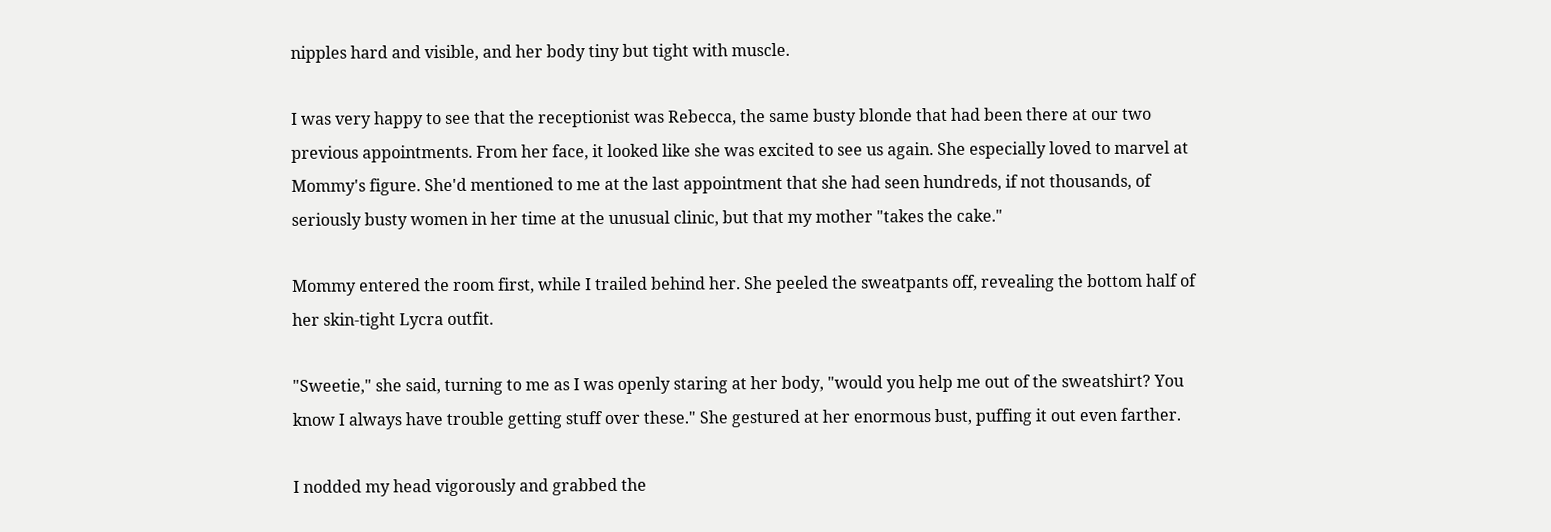nipples hard and visible, and her body tiny but tight with muscle.

I was very happy to see that the receptionist was Rebecca, the same busty blonde that had been there at our two previous appointments. From her face, it looked like she was excited to see us again. She especially loved to marvel at Mommy's figure. She'd mentioned to me at the last appointment that she had seen hundreds, if not thousands, of seriously busty women in her time at the unusual clinic, but that my mother "takes the cake."

Mommy entered the room first, while I trailed behind her. She peeled the sweatpants off, revealing the bottom half of her skin-tight Lycra outfit.

"Sweetie," she said, turning to me as I was openly staring at her body, "would you help me out of the sweatshirt? You know I always have trouble getting stuff over these." She gestured at her enormous bust, puffing it out even farther.

I nodded my head vigorously and grabbed the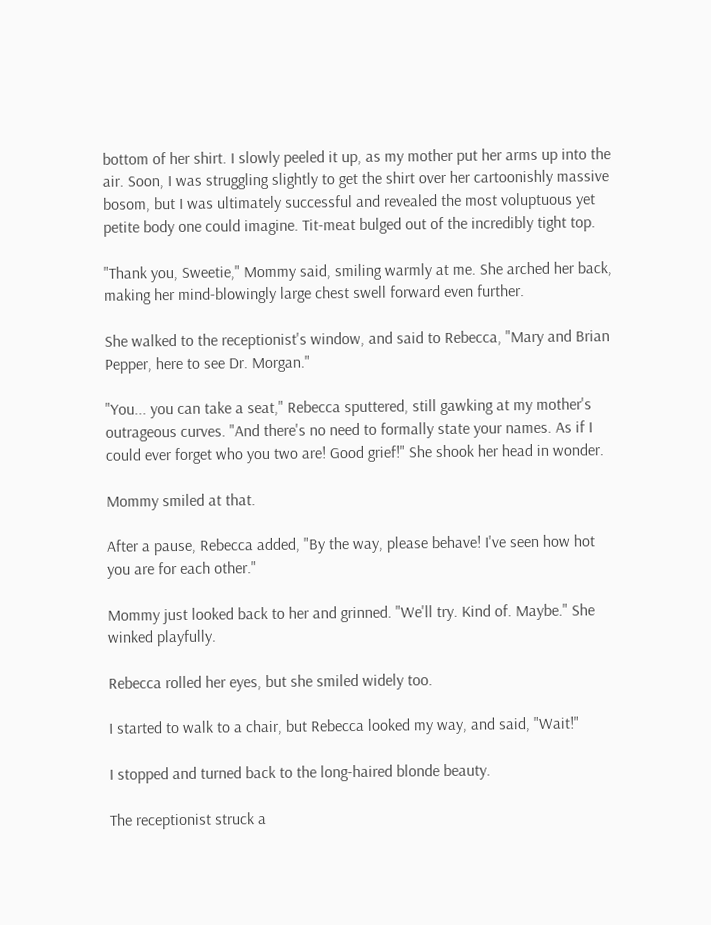bottom of her shirt. I slowly peeled it up, as my mother put her arms up into the air. Soon, I was struggling slightly to get the shirt over her cartoonishly massive bosom, but I was ultimately successful and revealed the most voluptuous yet petite body one could imagine. Tit-meat bulged out of the incredibly tight top.

"Thank you, Sweetie," Mommy said, smiling warmly at me. She arched her back, making her mind-blowingly large chest swell forward even further.

She walked to the receptionist's window, and said to Rebecca, "Mary and Brian Pepper, here to see Dr. Morgan."

"You... you can take a seat," Rebecca sputtered, still gawking at my mother's outrageous curves. "And there's no need to formally state your names. As if I could ever forget who you two are! Good grief!" She shook her head in wonder.

Mommy smiled at that.

After a pause, Rebecca added, "By the way, please behave! I've seen how hot you are for each other."

Mommy just looked back to her and grinned. "We'll try. Kind of. Maybe." She winked playfully.

Rebecca rolled her eyes, but she smiled widely too.

I started to walk to a chair, but Rebecca looked my way, and said, "Wait!"

I stopped and turned back to the long-haired blonde beauty.

The receptionist struck a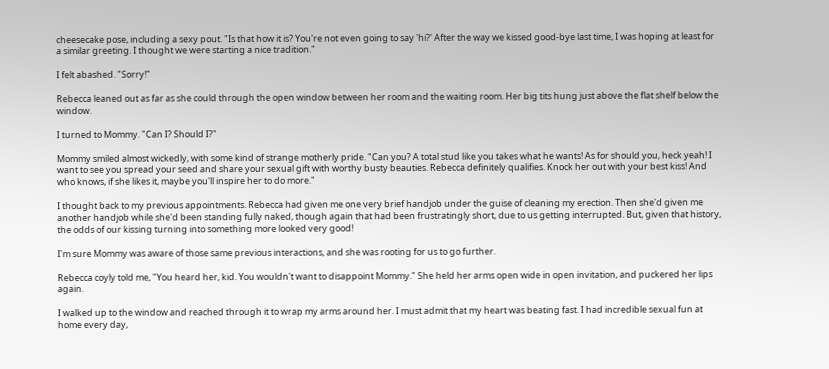cheesecake pose, including a sexy pout. "Is that how it is? You're not even going to say 'hi?' After the way we kissed good-bye last time, I was hoping at least for a similar greeting. I thought we were starting a nice tradition."

I felt abashed. "Sorry!"

Rebecca leaned out as far as she could through the open window between her room and the waiting room. Her big tits hung just above the flat shelf below the window.

I turned to Mommy. "Can I? Should I?"

Mommy smiled almost wickedly, with some kind of strange motherly pride. "Can you? A total stud like you takes what he wants! As for should you, heck yeah! I want to see you spread your seed and share your sexual gift with worthy busty beauties. Rebecca definitely qualifies. Knock her out with your best kiss! And who knows, if she likes it, maybe you'll inspire her to do more."

I thought back to my previous appointments. Rebecca had given me one very brief handjob under the guise of cleaning my erection. Then she'd given me another handjob while she'd been standing fully naked, though again that had been frustratingly short, due to us getting interrupted. But, given that history, the odds of our kissing turning into something more looked very good!

I'm sure Mommy was aware of those same previous interactions, and she was rooting for us to go further.

Rebecca coyly told me, "You heard her, kid. You wouldn't want to disappoint Mommy." She held her arms open wide in open invitation, and puckered her lips again.

I walked up to the window and reached through it to wrap my arms around her. I must admit that my heart was beating fast. I had incredible sexual fun at home every day,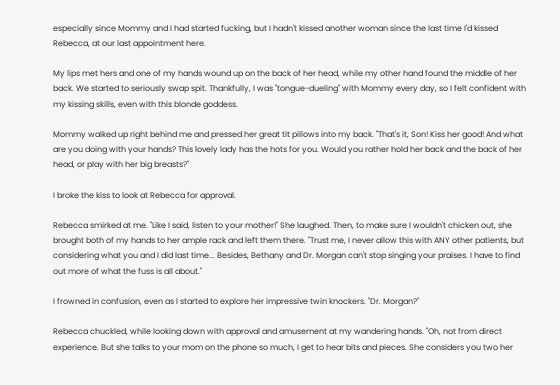especially since Mommy and I had started fucking, but I hadn't kissed another woman since the last time I'd kissed Rebecca, at our last appointment here.

My lips met hers and one of my hands wound up on the back of her head, while my other hand found the middle of her back. We started to seriously swap spit. Thankfully, I was "tongue-dueling" with Mommy every day, so I felt confident with my kissing skills, even with this blonde goddess.

Mommy walked up right behind me and pressed her great tit pillows into my back. "That's it, Son! Kiss her good! And what are you doing with your hands? This lovely lady has the hots for you. Would you rather hold her back and the back of her head, or play with her big breasts?"

I broke the kiss to look at Rebecca for approval.

Rebecca smirked at me. "Like I said, listen to your mother!" She laughed. Then, to make sure I wouldn't chicken out, she brought both of my hands to her ample rack and left them there. "Trust me, I never allow this with ANY other patients, but considering what you and I did last time... Besides, Bethany and Dr. Morgan can't stop singing your praises. I have to find out more of what the fuss is all about."

I frowned in confusion, even as I started to explore her impressive twin knockers. "Dr. Morgan?"

Rebecca chuckled, while looking down with approval and amusement at my wandering hands. "Oh, not from direct experience. But she talks to your mom on the phone so much, I get to hear bits and pieces. She considers you two her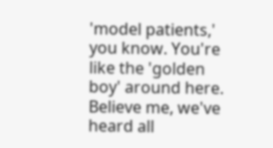'model patients,' you know. You're like the 'golden boy' around here. Believe me, we've heard all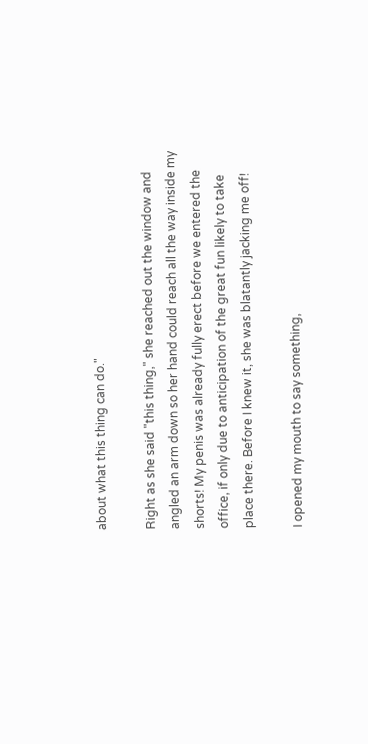about what this thing can do."

Right as she said "this thing," she reached out the window and angled an arm down so her hand could reach all the way inside my shorts! My penis was already fully erect before we entered the office, if only due to anticipation of the great fun likely to take place there. Before I knew it, she was blatantly jacking me off!

I opened my mouth to say something,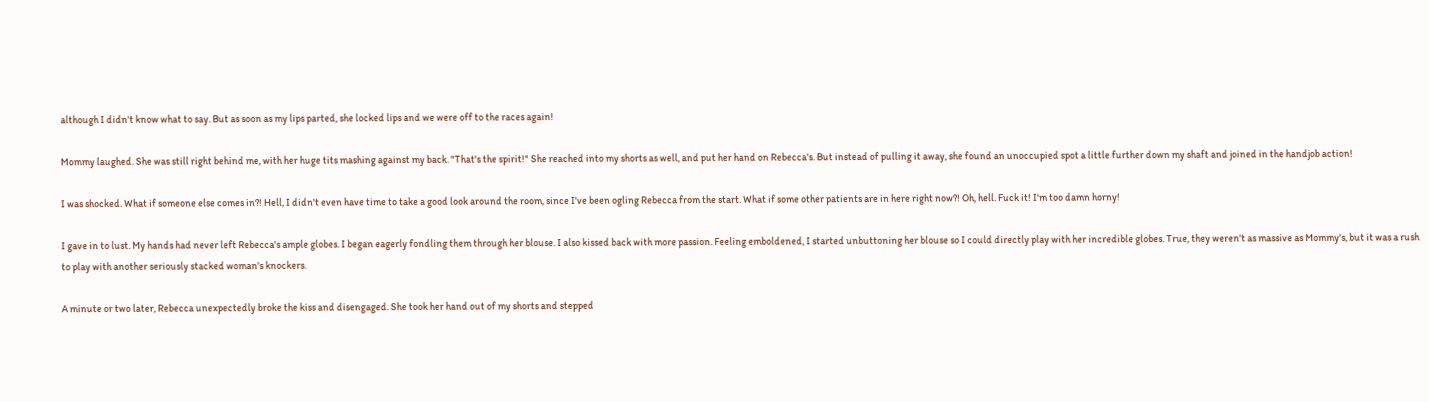although I didn't know what to say. But as soon as my lips parted, she locked lips and we were off to the races again!

Mommy laughed. She was still right behind me, with her huge tits mashing against my back. "That's the spirit!" She reached into my shorts as well, and put her hand on Rebecca's. But instead of pulling it away, she found an unoccupied spot a little further down my shaft and joined in the handjob action!

I was shocked. What if someone else comes in?! Hell, I didn't even have time to take a good look around the room, since I've been ogling Rebecca from the start. What if some other patients are in here right now?! Oh, hell. Fuck it! I'm too damn horny!

I gave in to lust. My hands had never left Rebecca's ample globes. I began eagerly fondling them through her blouse. I also kissed back with more passion. Feeling emboldened, I started unbuttoning her blouse so I could directly play with her incredible globes. True, they weren't as massive as Mommy's, but it was a rush to play with another seriously stacked woman's knockers.

A minute or two later, Rebecca unexpectedly broke the kiss and disengaged. She took her hand out of my shorts and stepped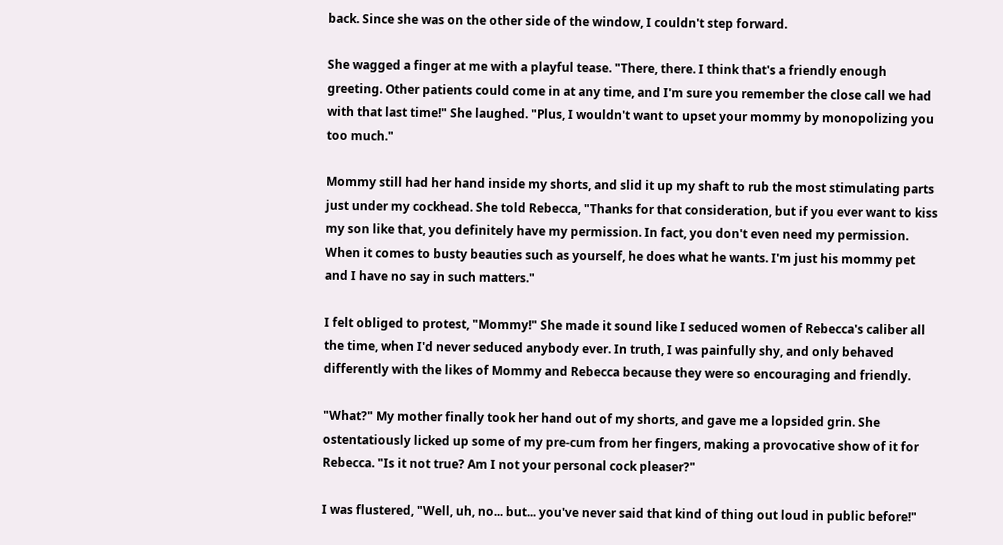back. Since she was on the other side of the window, I couldn't step forward.

She wagged a finger at me with a playful tease. "There, there. I think that's a friendly enough greeting. Other patients could come in at any time, and I'm sure you remember the close call we had with that last time!" She laughed. "Plus, I wouldn't want to upset your mommy by monopolizing you too much."

Mommy still had her hand inside my shorts, and slid it up my shaft to rub the most stimulating parts just under my cockhead. She told Rebecca, "Thanks for that consideration, but if you ever want to kiss my son like that, you definitely have my permission. In fact, you don't even need my permission. When it comes to busty beauties such as yourself, he does what he wants. I'm just his mommy pet and I have no say in such matters."

I felt obliged to protest, "Mommy!" She made it sound like I seduced women of Rebecca's caliber all the time, when I'd never seduced anybody ever. In truth, I was painfully shy, and only behaved differently with the likes of Mommy and Rebecca because they were so encouraging and friendly.

"What?" My mother finally took her hand out of my shorts, and gave me a lopsided grin. She ostentatiously licked up some of my pre-cum from her fingers, making a provocative show of it for Rebecca. "Is it not true? Am I not your personal cock pleaser?"

I was flustered, "Well, uh, no... but... you've never said that kind of thing out loud in public before!"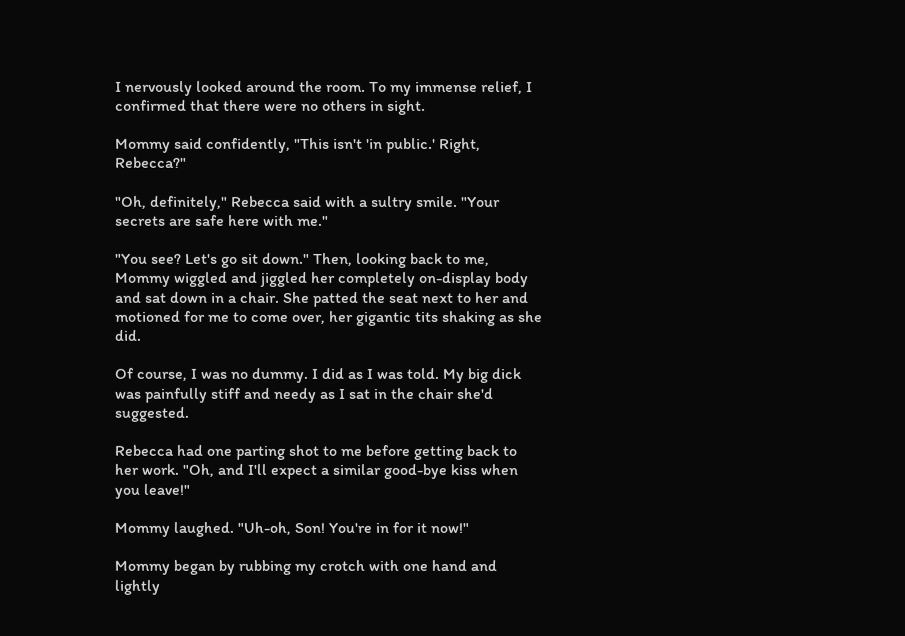I nervously looked around the room. To my immense relief, I confirmed that there were no others in sight.

Mommy said confidently, "This isn't 'in public.' Right, Rebecca?"

"Oh, definitely," Rebecca said with a sultry smile. "Your secrets are safe here with me."

"You see? Let's go sit down." Then, looking back to me, Mommy wiggled and jiggled her completely on-display body and sat down in a chair. She patted the seat next to her and motioned for me to come over, her gigantic tits shaking as she did.

Of course, I was no dummy. I did as I was told. My big dick was painfully stiff and needy as I sat in the chair she'd suggested.

Rebecca had one parting shot to me before getting back to her work. "Oh, and I'll expect a similar good-bye kiss when you leave!"

Mommy laughed. "Uh-oh, Son! You're in for it now!"

Mommy began by rubbing my crotch with one hand and lightly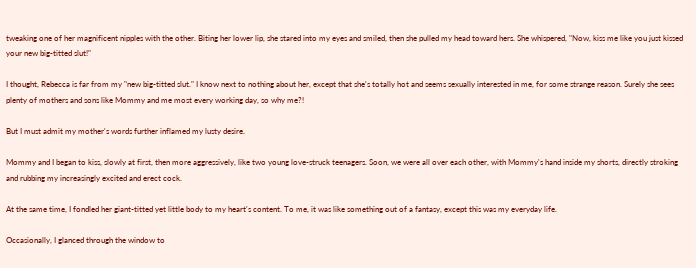tweaking one of her magnificent nipples with the other. Biting her lower lip, she stared into my eyes and smiled, then she pulled my head toward hers. She whispered, "Now, kiss me like you just kissed your new big-titted slut!"

I thought, Rebecca is far from my "new big-titted slut." I know next to nothing about her, except that she's totally hot and seems sexually interested in me, for some strange reason. Surely she sees plenty of mothers and sons like Mommy and me most every working day, so why me?!

But I must admit my mother's words further inflamed my lusty desire.

Mommy and I began to kiss, slowly at first, then more aggressively, like two young love-struck teenagers. Soon, we were all over each other, with Mommy's hand inside my shorts, directly stroking and rubbing my increasingly excited and erect cock.

At the same time, I fondled her giant-titted yet little body to my heart's content. To me, it was like something out of a fantasy, except this was my everyday life.

Occasionally, I glanced through the window to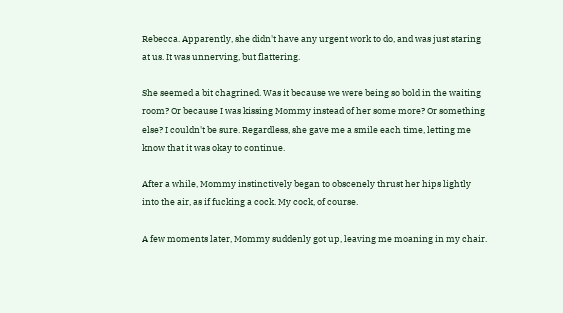Rebecca. Apparently, she didn't have any urgent work to do, and was just staring at us. It was unnerving, but flattering.

She seemed a bit chagrined. Was it because we were being so bold in the waiting room? Or because I was kissing Mommy instead of her some more? Or something else? I couldn't be sure. Regardless, she gave me a smile each time, letting me know that it was okay to continue.

After a while, Mommy instinctively began to obscenely thrust her hips lightly into the air, as if fucking a cock. My cock, of course.

A few moments later, Mommy suddenly got up, leaving me moaning in my chair.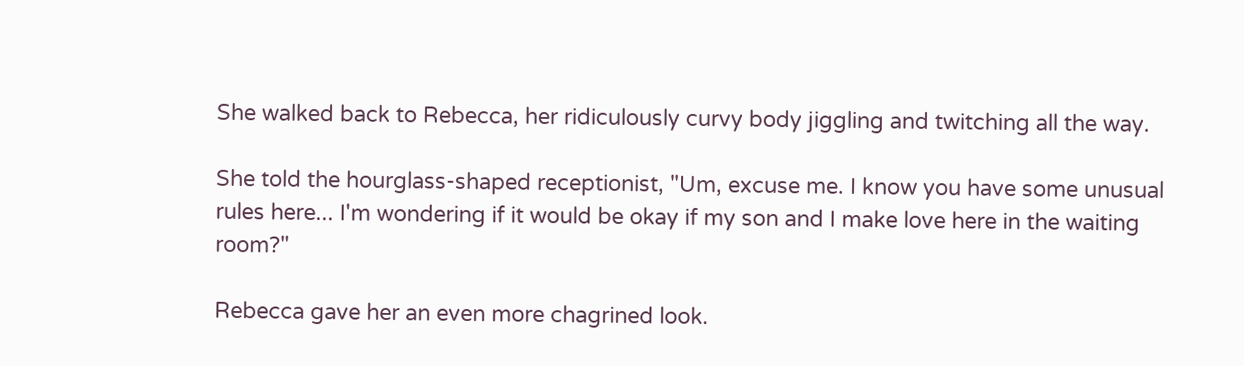She walked back to Rebecca, her ridiculously curvy body jiggling and twitching all the way.

She told the hourglass-shaped receptionist, "Um, excuse me. I know you have some unusual rules here... I'm wondering if it would be okay if my son and I make love here in the waiting room?"

Rebecca gave her an even more chagrined look.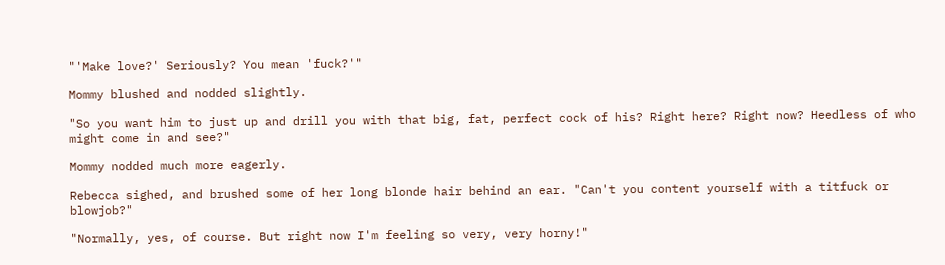"'Make love?' Seriously? You mean 'fuck?'"

Mommy blushed and nodded slightly.

"So you want him to just up and drill you with that big, fat, perfect cock of his? Right here? Right now? Heedless of who might come in and see?"

Mommy nodded much more eagerly.

Rebecca sighed, and brushed some of her long blonde hair behind an ear. "Can't you content yourself with a titfuck or blowjob?"

"Normally, yes, of course. But right now I'm feeling so very, very horny!"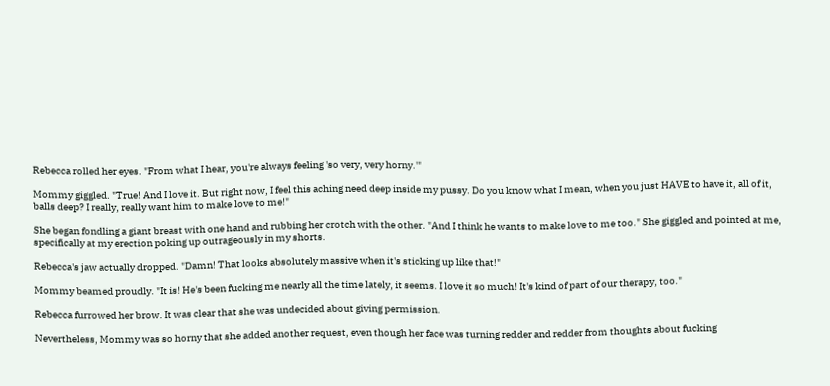Rebecca rolled her eyes. "From what I hear, you're always feeling 'so very, very horny.'"

Mommy giggled. "True! And I love it. But right now, I feel this aching need deep inside my pussy. Do you know what I mean, when you just HAVE to have it, all of it, balls deep? I really, really want him to make love to me!"

She began fondling a giant breast with one hand and rubbing her crotch with the other. "And I think he wants to make love to me too." She giggled and pointed at me, specifically at my erection poking up outrageously in my shorts.

Rebecca's jaw actually dropped. "Damn! That looks absolutely massive when it's sticking up like that!"

Mommy beamed proudly. "It is! He's been fucking me nearly all the time lately, it seems. I love it so much! It's kind of part of our therapy, too."

Rebecca furrowed her brow. It was clear that she was undecided about giving permission.

Nevertheless, Mommy was so horny that she added another request, even though her face was turning redder and redder from thoughts about fucking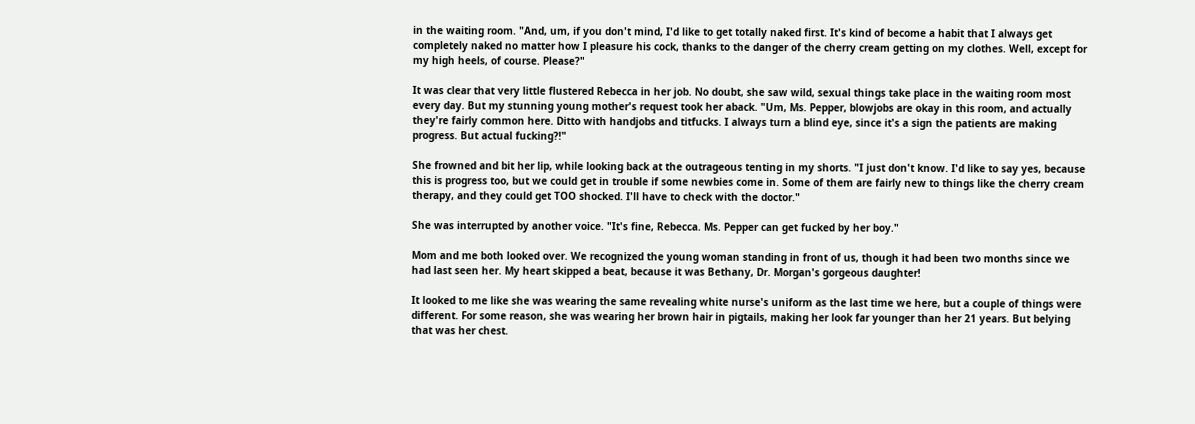in the waiting room. "And, um, if you don't mind, I'd like to get totally naked first. It's kind of become a habit that I always get completely naked no matter how I pleasure his cock, thanks to the danger of the cherry cream getting on my clothes. Well, except for my high heels, of course. Please?"

It was clear that very little flustered Rebecca in her job. No doubt, she saw wild, sexual things take place in the waiting room most every day. But my stunning young mother's request took her aback. "Um, Ms. Pepper, blowjobs are okay in this room, and actually they're fairly common here. Ditto with handjobs and titfucks. I always turn a blind eye, since it's a sign the patients are making progress. But actual fucking?!"

She frowned and bit her lip, while looking back at the outrageous tenting in my shorts. "I just don't know. I'd like to say yes, because this is progress too, but we could get in trouble if some newbies come in. Some of them are fairly new to things like the cherry cream therapy, and they could get TOO shocked. I'll have to check with the doctor."

She was interrupted by another voice. "It's fine, Rebecca. Ms. Pepper can get fucked by her boy."

Mom and me both looked over. We recognized the young woman standing in front of us, though it had been two months since we had last seen her. My heart skipped a beat, because it was Bethany, Dr. Morgan's gorgeous daughter!

It looked to me like she was wearing the same revealing white nurse's uniform as the last time we here, but a couple of things were different. For some reason, she was wearing her brown hair in pigtails, making her look far younger than her 21 years. But belying that was her chest.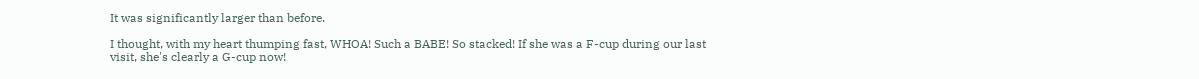It was significantly larger than before.

I thought, with my heart thumping fast, WHOA! Such a BABE! So stacked! If she was a F-cup during our last visit, she's clearly a G-cup now!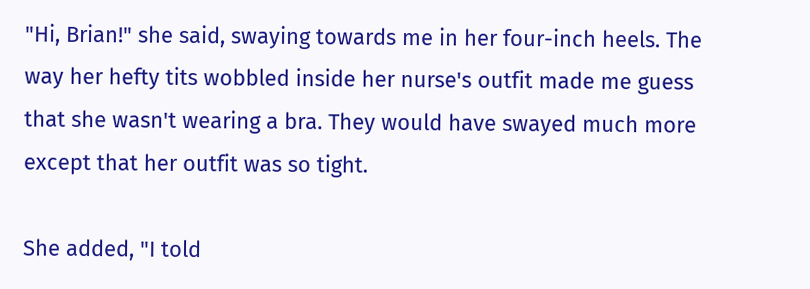"Hi, Brian!" she said, swaying towards me in her four-inch heels. The way her hefty tits wobbled inside her nurse's outfit made me guess that she wasn't wearing a bra. They would have swayed much more except that her outfit was so tight.

She added, "I told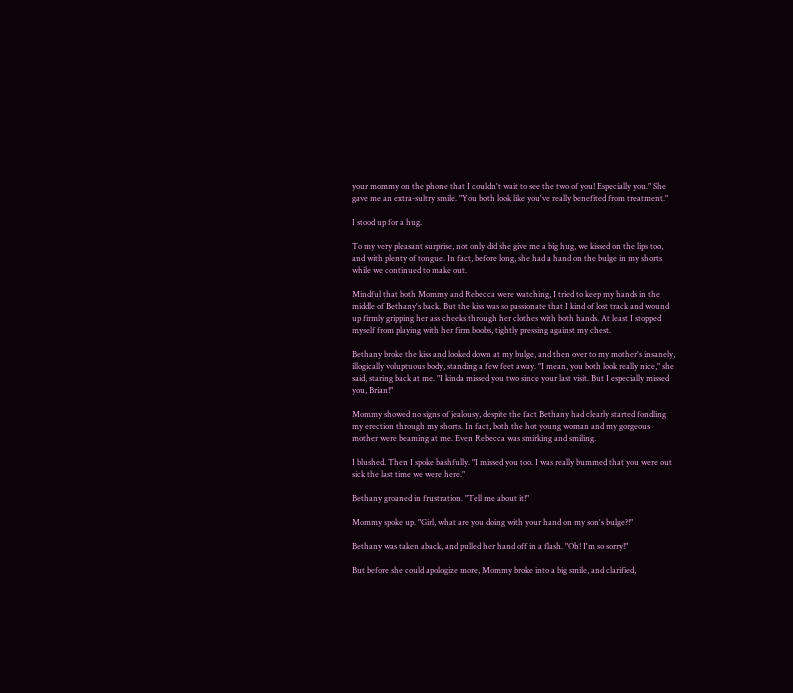your mommy on the phone that I couldn't wait to see the two of you! Especially you." She gave me an extra-sultry smile. "You both look like you've really benefited from treatment."

I stood up for a hug.

To my very pleasant surprise, not only did she give me a big hug, we kissed on the lips too, and with plenty of tongue. In fact, before long, she had a hand on the bulge in my shorts while we continued to make out.

Mindful that both Mommy and Rebecca were watching, I tried to keep my hands in the middle of Bethany's back. But the kiss was so passionate that I kind of lost track and wound up firmly gripping her ass cheeks through her clothes with both hands. At least I stopped myself from playing with her firm boobs, tightly pressing against my chest.

Bethany broke the kiss and looked down at my bulge, and then over to my mother's insanely, illogically voluptuous body, standing a few feet away. "I mean, you both look really nice," she said, staring back at me. "I kinda missed you two since your last visit. But I especially missed you, Brian!"

Mommy showed no signs of jealousy, despite the fact Bethany had clearly started fondling my erection through my shorts. In fact, both the hot young woman and my gorgeous mother were beaming at me. Even Rebecca was smirking and smiling.

I blushed. Then I spoke bashfully. "I missed you too. I was really bummed that you were out sick the last time we were here."

Bethany groaned in frustration. "Tell me about it!"

Mommy spoke up. "Girl, what are you doing with your hand on my son's bulge?!"

Bethany was taken aback, and pulled her hand off in a flash. "Oh! I'm so sorry!"

But before she could apologize more, Mommy broke into a big smile, and clarified,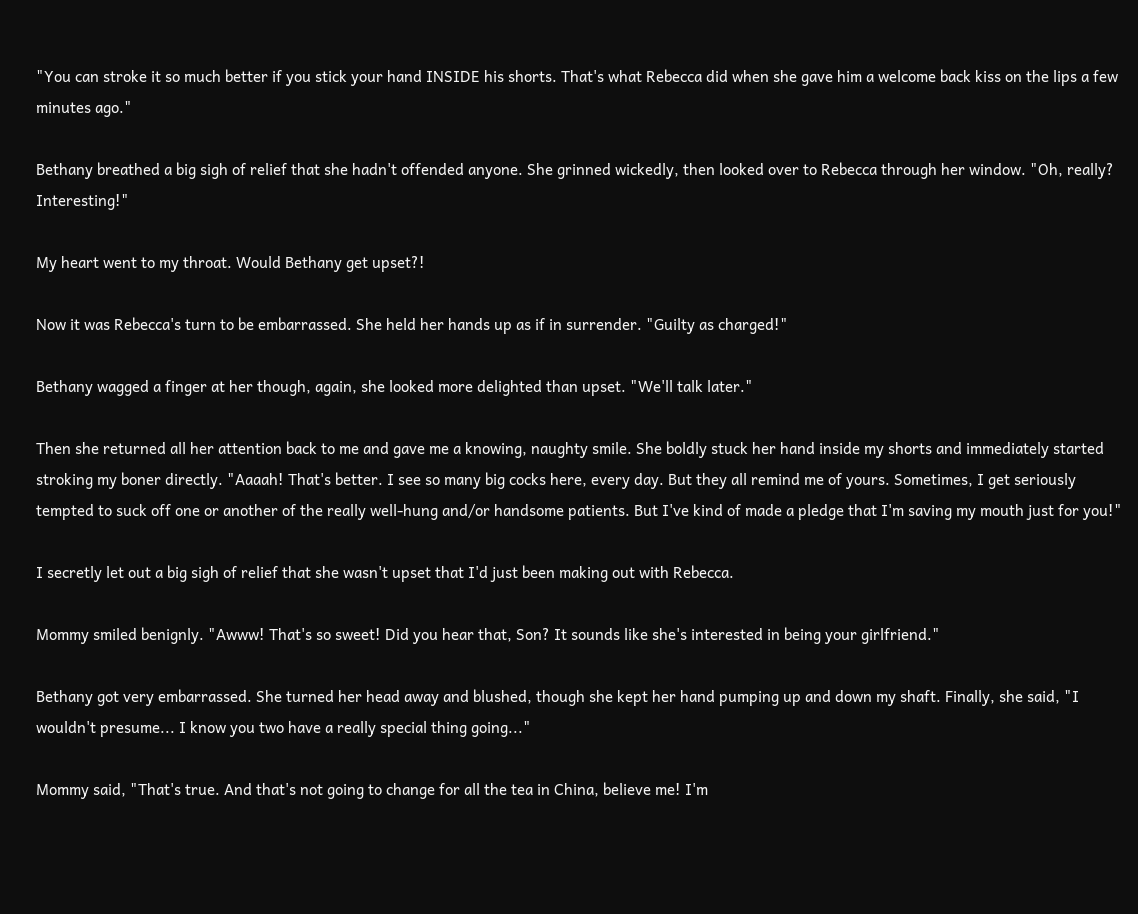"You can stroke it so much better if you stick your hand INSIDE his shorts. That's what Rebecca did when she gave him a welcome back kiss on the lips a few minutes ago."

Bethany breathed a big sigh of relief that she hadn't offended anyone. She grinned wickedly, then looked over to Rebecca through her window. "Oh, really? Interesting!"

My heart went to my throat. Would Bethany get upset?!

Now it was Rebecca's turn to be embarrassed. She held her hands up as if in surrender. "Guilty as charged!"

Bethany wagged a finger at her though, again, she looked more delighted than upset. "We'll talk later."

Then she returned all her attention back to me and gave me a knowing, naughty smile. She boldly stuck her hand inside my shorts and immediately started stroking my boner directly. "Aaaah! That's better. I see so many big cocks here, every day. But they all remind me of yours. Sometimes, I get seriously tempted to suck off one or another of the really well-hung and/or handsome patients. But I've kind of made a pledge that I'm saving my mouth just for you!"

I secretly let out a big sigh of relief that she wasn't upset that I'd just been making out with Rebecca.

Mommy smiled benignly. "Awww! That's so sweet! Did you hear that, Son? It sounds like she's interested in being your girlfriend."

Bethany got very embarrassed. She turned her head away and blushed, though she kept her hand pumping up and down my shaft. Finally, she said, "I wouldn't presume... I know you two have a really special thing going..."

Mommy said, "That's true. And that's not going to change for all the tea in China, believe me! I'm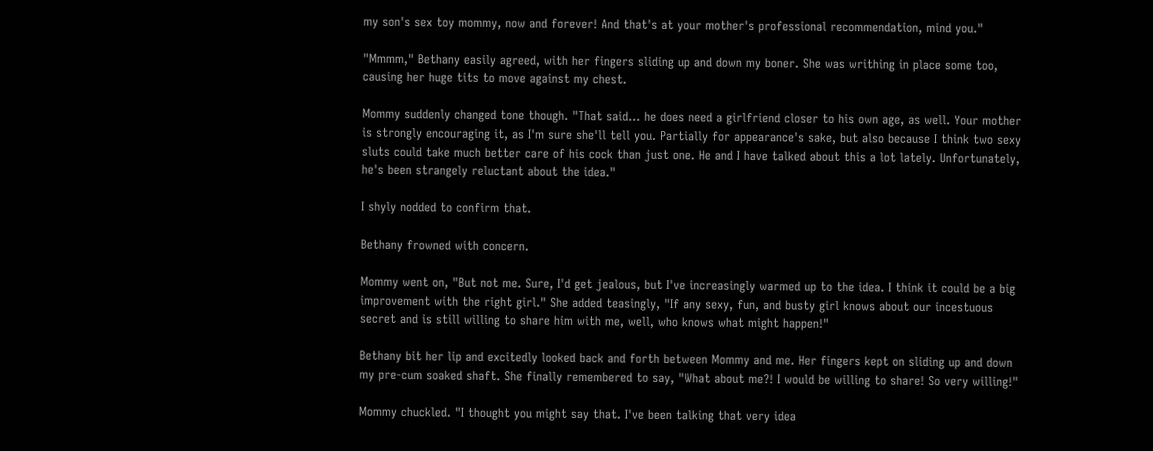my son's sex toy mommy, now and forever! And that's at your mother's professional recommendation, mind you."

"Mmmm," Bethany easily agreed, with her fingers sliding up and down my boner. She was writhing in place some too, causing her huge tits to move against my chest.

Mommy suddenly changed tone though. "That said... he does need a girlfriend closer to his own age, as well. Your mother is strongly encouraging it, as I'm sure she'll tell you. Partially for appearance's sake, but also because I think two sexy sluts could take much better care of his cock than just one. He and I have talked about this a lot lately. Unfortunately, he's been strangely reluctant about the idea."

I shyly nodded to confirm that.

Bethany frowned with concern.

Mommy went on, "But not me. Sure, I'd get jealous, but I've increasingly warmed up to the idea. I think it could be a big improvement with the right girl." She added teasingly, "If any sexy, fun, and busty girl knows about our incestuous secret and is still willing to share him with me, well, who knows what might happen!"

Bethany bit her lip and excitedly looked back and forth between Mommy and me. Her fingers kept on sliding up and down my pre-cum soaked shaft. She finally remembered to say, "What about me?! I would be willing to share! So very willing!"

Mommy chuckled. "I thought you might say that. I've been talking that very idea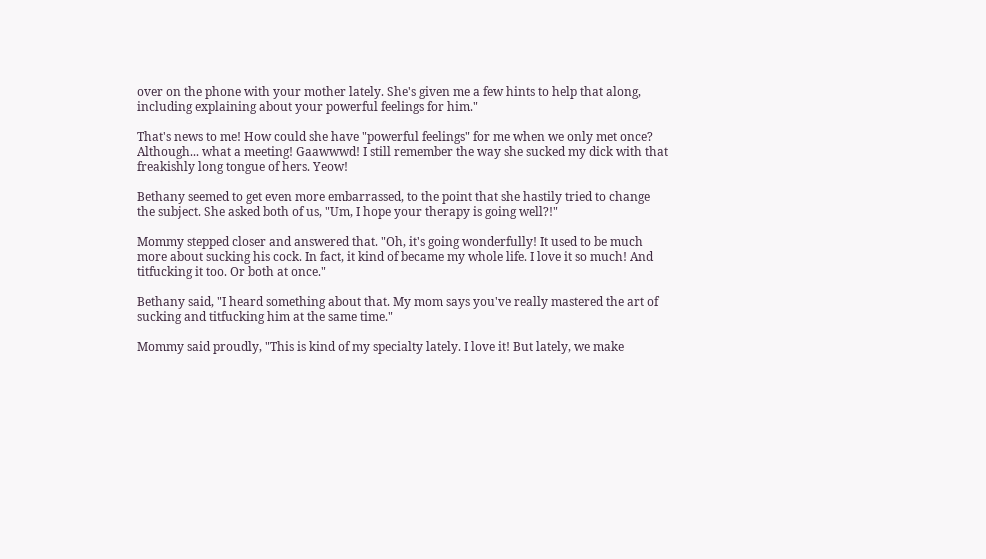over on the phone with your mother lately. She's given me a few hints to help that along, including explaining about your powerful feelings for him."

That's news to me! How could she have "powerful feelings" for me when we only met once? Although... what a meeting! Gaawwwd! I still remember the way she sucked my dick with that freakishly long tongue of hers. Yeow!

Bethany seemed to get even more embarrassed, to the point that she hastily tried to change the subject. She asked both of us, "Um, I hope your therapy is going well?!"

Mommy stepped closer and answered that. "Oh, it's going wonderfully! It used to be much more about sucking his cock. In fact, it kind of became my whole life. I love it so much! And titfucking it too. Or both at once."

Bethany said, "I heard something about that. My mom says you've really mastered the art of sucking and titfucking him at the same time."

Mommy said proudly, "This is kind of my specialty lately. I love it! But lately, we make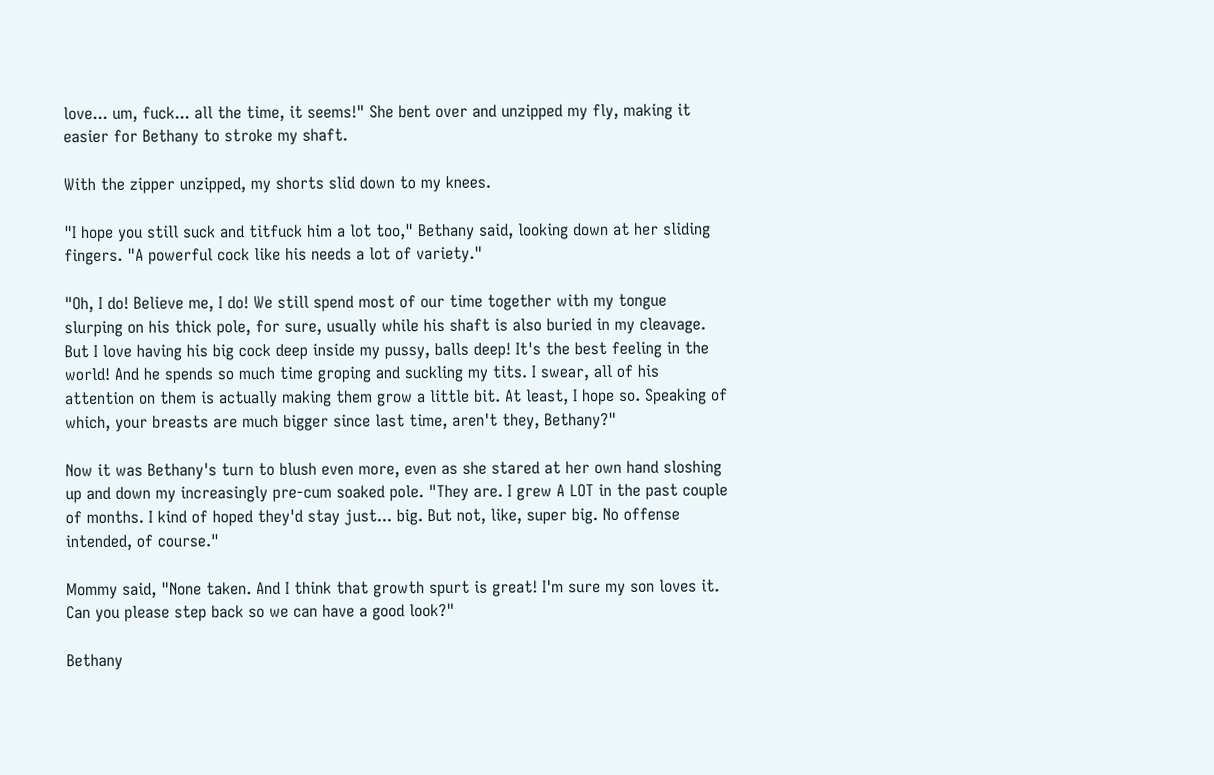love... um, fuck... all the time, it seems!" She bent over and unzipped my fly, making it easier for Bethany to stroke my shaft.

With the zipper unzipped, my shorts slid down to my knees.

"I hope you still suck and titfuck him a lot too," Bethany said, looking down at her sliding fingers. "A powerful cock like his needs a lot of variety."

"Oh, I do! Believe me, I do! We still spend most of our time together with my tongue slurping on his thick pole, for sure, usually while his shaft is also buried in my cleavage. But I love having his big cock deep inside my pussy, balls deep! It's the best feeling in the world! And he spends so much time groping and suckling my tits. I swear, all of his attention on them is actually making them grow a little bit. At least, I hope so. Speaking of which, your breasts are much bigger since last time, aren't they, Bethany?"

Now it was Bethany's turn to blush even more, even as she stared at her own hand sloshing up and down my increasingly pre-cum soaked pole. "They are. I grew A LOT in the past couple of months. I kind of hoped they'd stay just... big. But not, like, super big. No offense intended, of course."

Mommy said, "None taken. And I think that growth spurt is great! I'm sure my son loves it. Can you please step back so we can have a good look?"

Bethany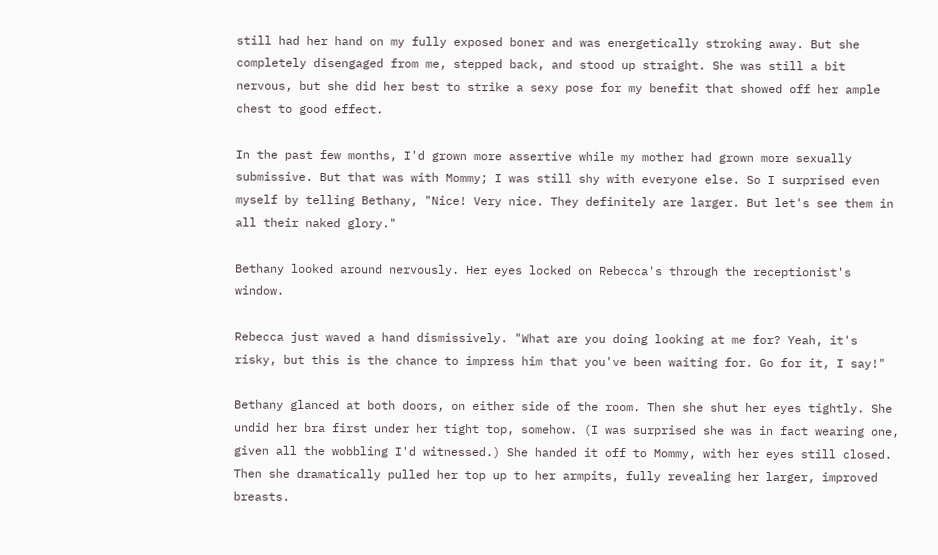still had her hand on my fully exposed boner and was energetically stroking away. But she completely disengaged from me, stepped back, and stood up straight. She was still a bit nervous, but she did her best to strike a sexy pose for my benefit that showed off her ample chest to good effect.

In the past few months, I'd grown more assertive while my mother had grown more sexually submissive. But that was with Mommy; I was still shy with everyone else. So I surprised even myself by telling Bethany, "Nice! Very nice. They definitely are larger. But let's see them in all their naked glory."

Bethany looked around nervously. Her eyes locked on Rebecca's through the receptionist's window.

Rebecca just waved a hand dismissively. "What are you doing looking at me for? Yeah, it's risky, but this is the chance to impress him that you've been waiting for. Go for it, I say!"

Bethany glanced at both doors, on either side of the room. Then she shut her eyes tightly. She undid her bra first under her tight top, somehow. (I was surprised she was in fact wearing one, given all the wobbling I'd witnessed.) She handed it off to Mommy, with her eyes still closed. Then she dramatically pulled her top up to her armpits, fully revealing her larger, improved breasts.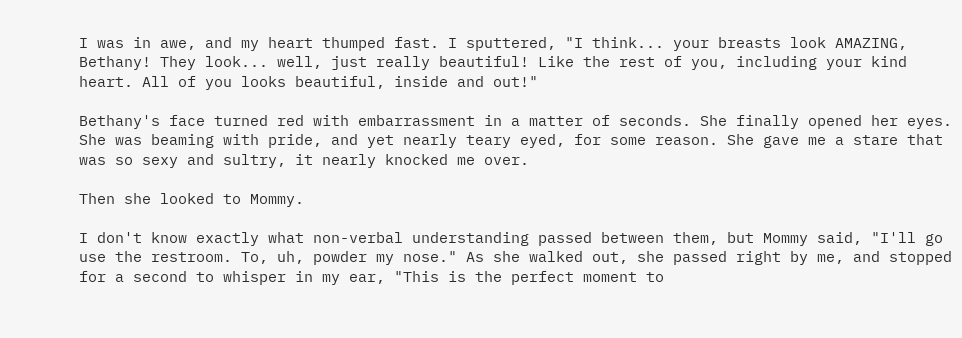I was in awe, and my heart thumped fast. I sputtered, "I think... your breasts look AMAZING, Bethany! They look... well, just really beautiful! Like the rest of you, including your kind heart. All of you looks beautiful, inside and out!"

Bethany's face turned red with embarrassment in a matter of seconds. She finally opened her eyes. She was beaming with pride, and yet nearly teary eyed, for some reason. She gave me a stare that was so sexy and sultry, it nearly knocked me over.

Then she looked to Mommy.

I don't know exactly what non-verbal understanding passed between them, but Mommy said, "I'll go use the restroom. To, uh, powder my nose." As she walked out, she passed right by me, and stopped for a second to whisper in my ear, "This is the perfect moment to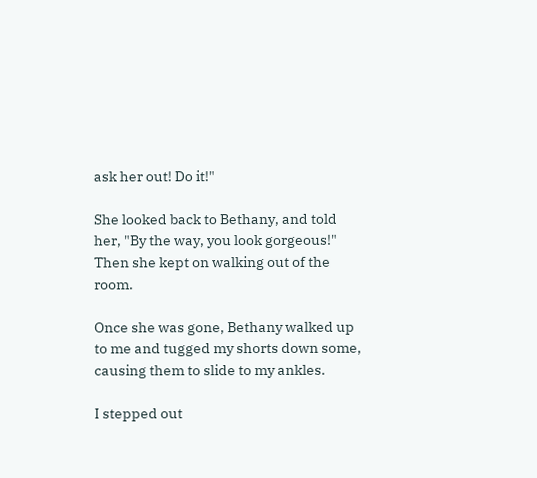ask her out! Do it!"

She looked back to Bethany, and told her, "By the way, you look gorgeous!" Then she kept on walking out of the room.

Once she was gone, Bethany walked up to me and tugged my shorts down some, causing them to slide to my ankles.

I stepped out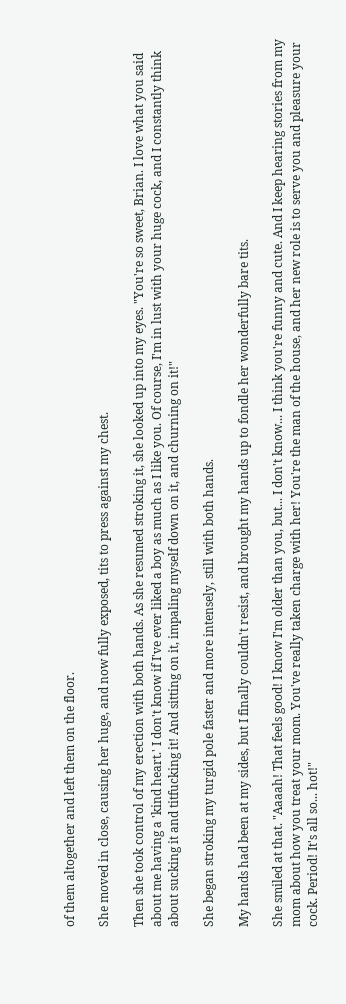of them altogether and left them on the floor.

She moved in close, causing her huge, and now fully exposed, tits to press against my chest.

Then she took control of my erection with both hands. As she resumed stroking it, she looked up into my eyes. "You're so sweet, Brian. I love what you said about me having a 'kind heart.' I don't know if I've ever liked a boy as much as I like you. Of course, I'm in lust with your huge cock, and I constantly think about sucking it and titfucking it! And sitting on it, impaling myself down on it, and churning on it!"

She began stroking my turgid pole faster and more intensely, still with both hands.

My hands had been at my sides, but I finally couldn't resist, and brought my hands up to fondle her wonderfully bare tits.

She smiled at that. "Aaaah! That feels good! I know I'm older than you, but... I don't know... I think you're funny and cute. And I keep hearing stories from my mom about how you treat your mom. You've really taken charge with her! You're the man of the house, and her new role is to serve you and pleasure your cock. Period! It's all so... hot!"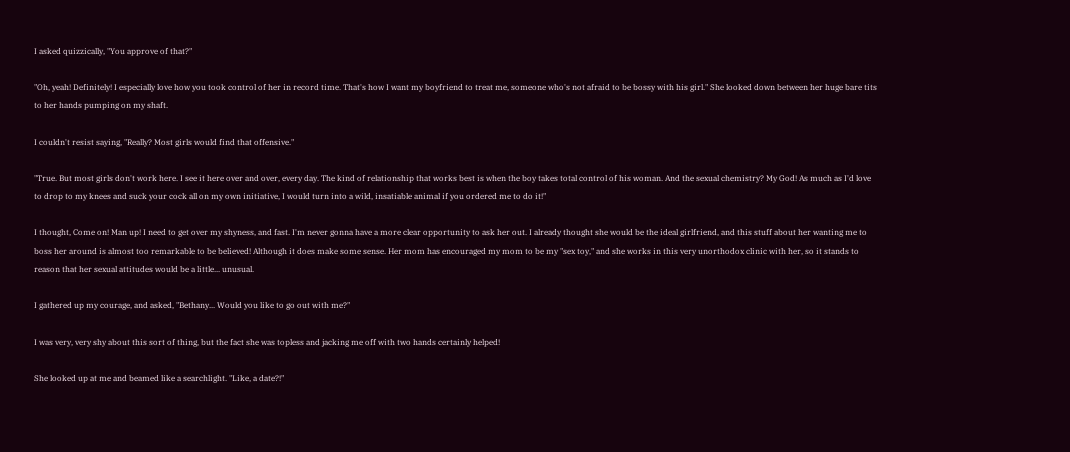I asked quizzically, "You approve of that?"

"Oh, yeah! Definitely! I especially love how you took control of her in record time. That's how I want my boyfriend to treat me, someone who's not afraid to be bossy with his girl." She looked down between her huge bare tits to her hands pumping on my shaft.

I couldn't resist saying, "Really? Most girls would find that offensive."

"True. But most girls don't work here. I see it here over and over, every day. The kind of relationship that works best is when the boy takes total control of his woman. And the sexual chemistry? My God! As much as I'd love to drop to my knees and suck your cock all on my own initiative, I would turn into a wild, insatiable animal if you ordered me to do it!"

I thought, Come on! Man up! I need to get over my shyness, and fast. I'm never gonna have a more clear opportunity to ask her out. I already thought she would be the ideal girlfriend, and this stuff about her wanting me to boss her around is almost too remarkable to be believed! Although it does make some sense. Her mom has encouraged my mom to be my "sex toy," and she works in this very unorthodox clinic with her, so it stands to reason that her sexual attitudes would be a little... unusual.

I gathered up my courage, and asked, "Bethany... Would you like to go out with me?"

I was very, very shy about this sort of thing, but the fact she was topless and jacking me off with two hands certainly helped!

She looked up at me and beamed like a searchlight. "Like, a date?!"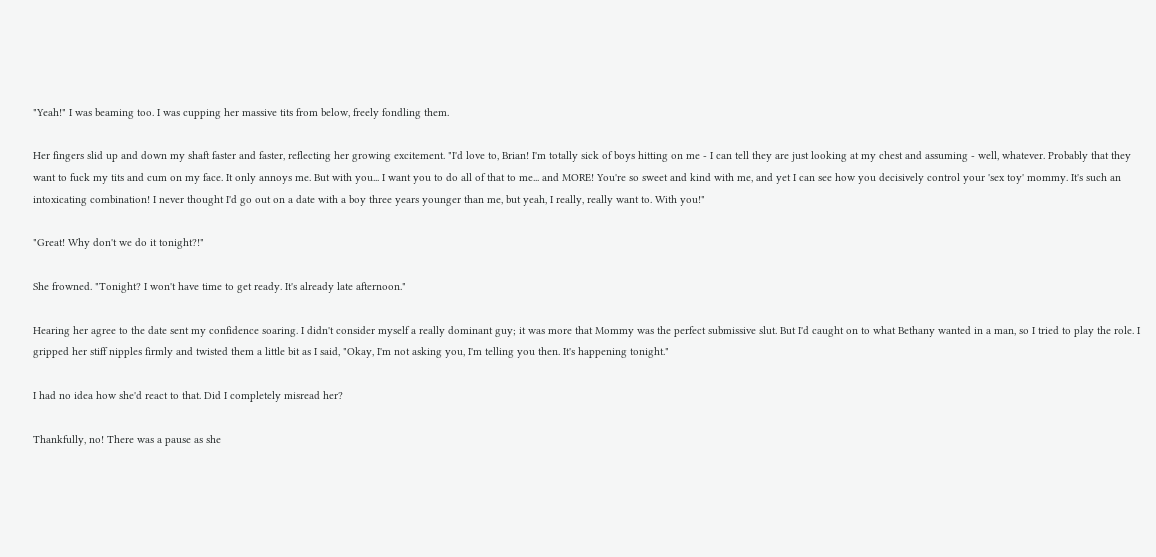"Yeah!" I was beaming too. I was cupping her massive tits from below, freely fondling them.

Her fingers slid up and down my shaft faster and faster, reflecting her growing excitement. "I'd love to, Brian! I'm totally sick of boys hitting on me - I can tell they are just looking at my chest and assuming - well, whatever. Probably that they want to fuck my tits and cum on my face. It only annoys me. But with you... I want you to do all of that to me... and MORE! You're so sweet and kind with me, and yet I can see how you decisively control your 'sex toy' mommy. It's such an intoxicating combination! I never thought I'd go out on a date with a boy three years younger than me, but yeah, I really, really want to. With you!"

"Great! Why don't we do it tonight?!"

She frowned. "Tonight? I won't have time to get ready. It's already late afternoon."

Hearing her agree to the date sent my confidence soaring. I didn't consider myself a really dominant guy; it was more that Mommy was the perfect submissive slut. But I'd caught on to what Bethany wanted in a man, so I tried to play the role. I gripped her stiff nipples firmly and twisted them a little bit as I said, "Okay, I'm not asking you, I'm telling you then. It's happening tonight."

I had no idea how she'd react to that. Did I completely misread her?

Thankfully, no! There was a pause as she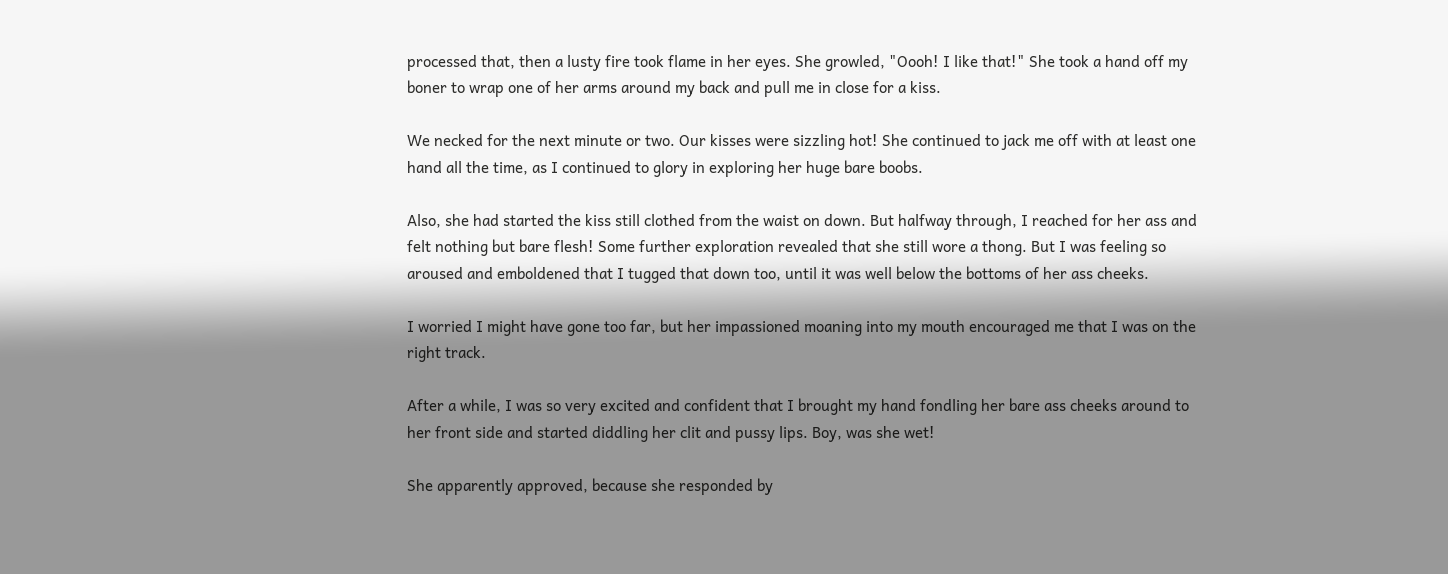processed that, then a lusty fire took flame in her eyes. She growled, "Oooh! I like that!" She took a hand off my boner to wrap one of her arms around my back and pull me in close for a kiss.

We necked for the next minute or two. Our kisses were sizzling hot! She continued to jack me off with at least one hand all the time, as I continued to glory in exploring her huge bare boobs.

Also, she had started the kiss still clothed from the waist on down. But halfway through, I reached for her ass and felt nothing but bare flesh! Some further exploration revealed that she still wore a thong. But I was feeling so aroused and emboldened that I tugged that down too, until it was well below the bottoms of her ass cheeks.

I worried I might have gone too far, but her impassioned moaning into my mouth encouraged me that I was on the right track.

After a while, I was so very excited and confident that I brought my hand fondling her bare ass cheeks around to her front side and started diddling her clit and pussy lips. Boy, was she wet!

She apparently approved, because she responded by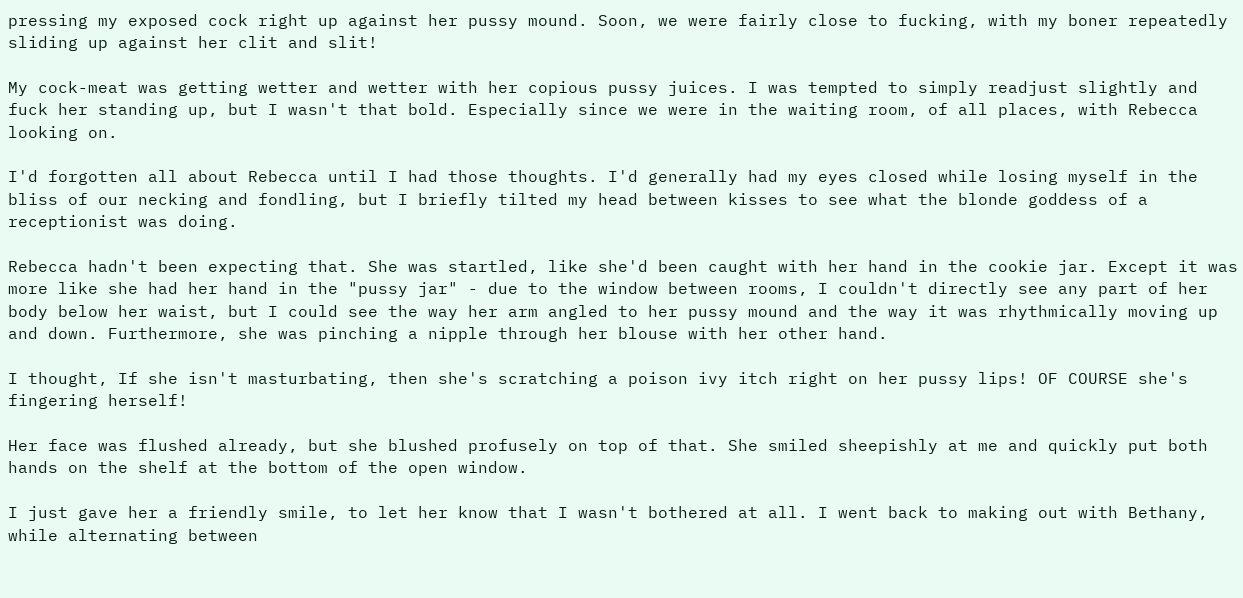pressing my exposed cock right up against her pussy mound. Soon, we were fairly close to fucking, with my boner repeatedly sliding up against her clit and slit!

My cock-meat was getting wetter and wetter with her copious pussy juices. I was tempted to simply readjust slightly and fuck her standing up, but I wasn't that bold. Especially since we were in the waiting room, of all places, with Rebecca looking on.

I'd forgotten all about Rebecca until I had those thoughts. I'd generally had my eyes closed while losing myself in the bliss of our necking and fondling, but I briefly tilted my head between kisses to see what the blonde goddess of a receptionist was doing.

Rebecca hadn't been expecting that. She was startled, like she'd been caught with her hand in the cookie jar. Except it was more like she had her hand in the "pussy jar" - due to the window between rooms, I couldn't directly see any part of her body below her waist, but I could see the way her arm angled to her pussy mound and the way it was rhythmically moving up and down. Furthermore, she was pinching a nipple through her blouse with her other hand.

I thought, If she isn't masturbating, then she's scratching a poison ivy itch right on her pussy lips! OF COURSE she's fingering herself!

Her face was flushed already, but she blushed profusely on top of that. She smiled sheepishly at me and quickly put both hands on the shelf at the bottom of the open window.

I just gave her a friendly smile, to let her know that I wasn't bothered at all. I went back to making out with Bethany, while alternating between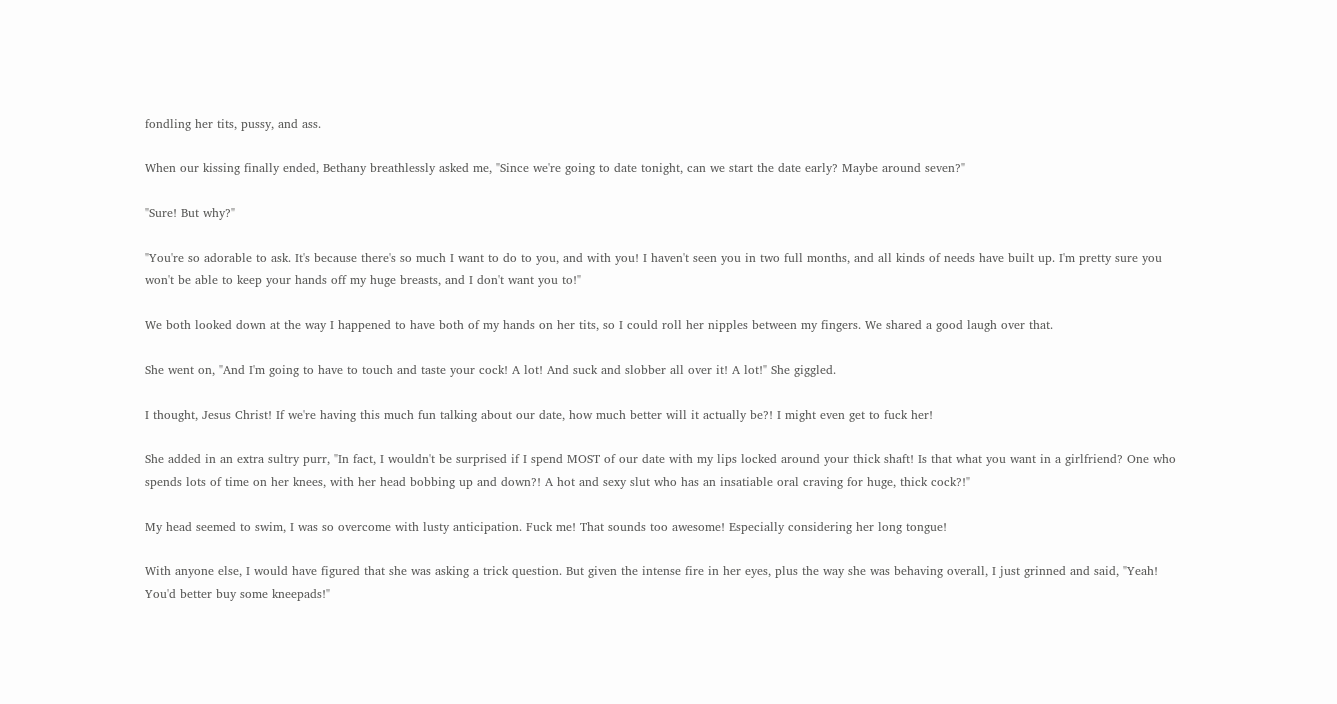fondling her tits, pussy, and ass.

When our kissing finally ended, Bethany breathlessly asked me, "Since we're going to date tonight, can we start the date early? Maybe around seven?"

"Sure! But why?"

"You're so adorable to ask. It's because there's so much I want to do to you, and with you! I haven't seen you in two full months, and all kinds of needs have built up. I'm pretty sure you won't be able to keep your hands off my huge breasts, and I don't want you to!"

We both looked down at the way I happened to have both of my hands on her tits, so I could roll her nipples between my fingers. We shared a good laugh over that.

She went on, "And I'm going to have to touch and taste your cock! A lot! And suck and slobber all over it! A lot!" She giggled.

I thought, Jesus Christ! If we're having this much fun talking about our date, how much better will it actually be?! I might even get to fuck her!

She added in an extra sultry purr, "In fact, I wouldn't be surprised if I spend MOST of our date with my lips locked around your thick shaft! Is that what you want in a girlfriend? One who spends lots of time on her knees, with her head bobbing up and down?! A hot and sexy slut who has an insatiable oral craving for huge, thick cock?!"

My head seemed to swim, I was so overcome with lusty anticipation. Fuck me! That sounds too awesome! Especially considering her long tongue!

With anyone else, I would have figured that she was asking a trick question. But given the intense fire in her eyes, plus the way she was behaving overall, I just grinned and said, "Yeah! You'd better buy some kneepads!"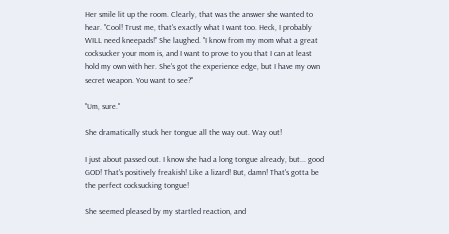Her smile lit up the room. Clearly, that was the answer she wanted to hear. "Cool! Trust me, that's exactly what I want too. Heck, I probably WILL need kneepads!" She laughed. "I know from my mom what a great cocksucker your mom is, and I want to prove to you that I can at least hold my own with her. She's got the experience edge, but I have my own secret weapon. You want to see?"

"Um, sure."

She dramatically stuck her tongue all the way out. Way out!

I just about passed out. I know she had a long tongue already, but... good GOD! That's positively freakish! Like a lizard! But, damn! That's gotta be the perfect cocksucking tongue!

She seemed pleased by my startled reaction, and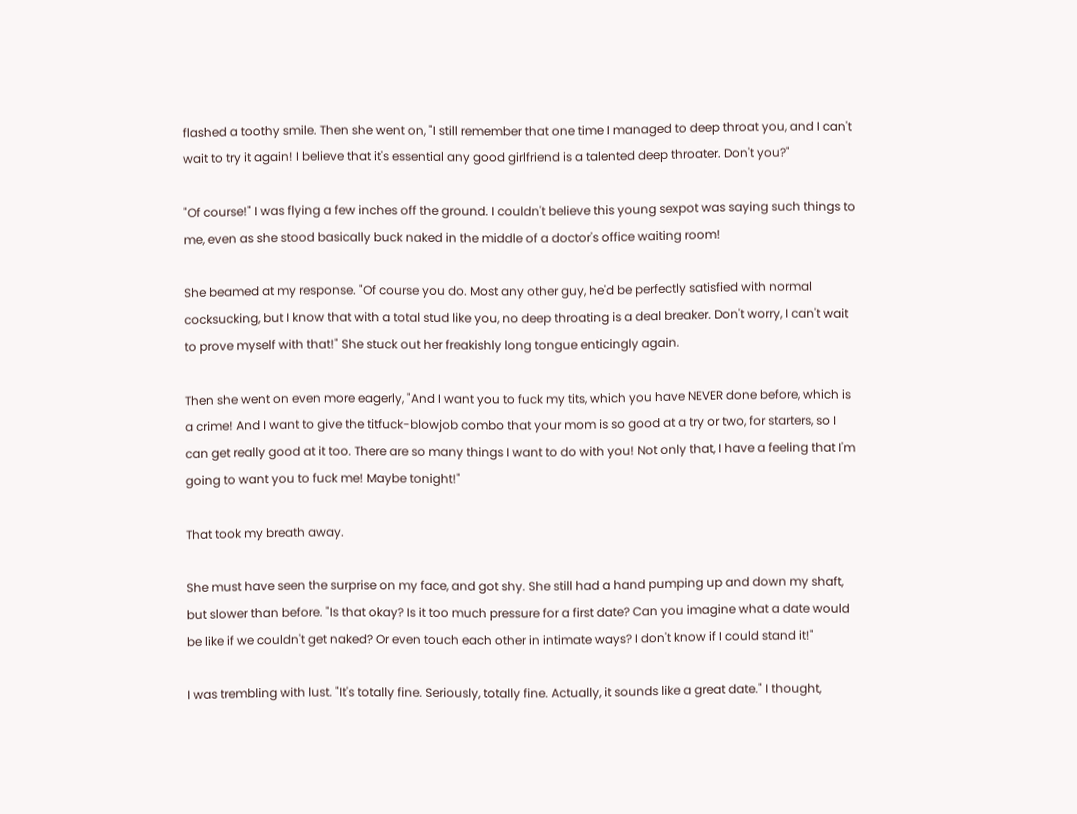flashed a toothy smile. Then she went on, "I still remember that one time I managed to deep throat you, and I can't wait to try it again! I believe that it's essential any good girlfriend is a talented deep throater. Don't you?"

"Of course!" I was flying a few inches off the ground. I couldn't believe this young sexpot was saying such things to me, even as she stood basically buck naked in the middle of a doctor's office waiting room!

She beamed at my response. "Of course you do. Most any other guy, he'd be perfectly satisfied with normal cocksucking, but I know that with a total stud like you, no deep throating is a deal breaker. Don't worry, I can't wait to prove myself with that!" She stuck out her freakishly long tongue enticingly again.

Then she went on even more eagerly, "And I want you to fuck my tits, which you have NEVER done before, which is a crime! And I want to give the titfuck-blowjob combo that your mom is so good at a try or two, for starters, so I can get really good at it too. There are so many things I want to do with you! Not only that, I have a feeling that I'm going to want you to fuck me! Maybe tonight!"

That took my breath away.

She must have seen the surprise on my face, and got shy. She still had a hand pumping up and down my shaft, but slower than before. "Is that okay? Is it too much pressure for a first date? Can you imagine what a date would be like if we couldn't get naked? Or even touch each other in intimate ways? I don't know if I could stand it!"

I was trembling with lust. "It's totally fine. Seriously, totally fine. Actually, it sounds like a great date." I thought,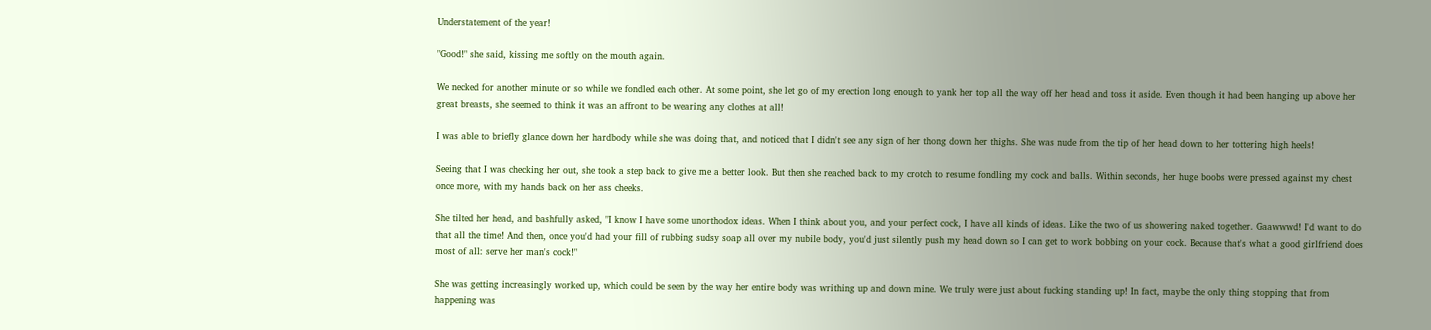Understatement of the year!

"Good!" she said, kissing me softly on the mouth again.

We necked for another minute or so while we fondled each other. At some point, she let go of my erection long enough to yank her top all the way off her head and toss it aside. Even though it had been hanging up above her great breasts, she seemed to think it was an affront to be wearing any clothes at all!

I was able to briefly glance down her hardbody while she was doing that, and noticed that I didn't see any sign of her thong down her thighs. She was nude from the tip of her head down to her tottering high heels!

Seeing that I was checking her out, she took a step back to give me a better look. But then she reached back to my crotch to resume fondling my cock and balls. Within seconds, her huge boobs were pressed against my chest once more, with my hands back on her ass cheeks.

She tilted her head, and bashfully asked, "I know I have some unorthodox ideas. When I think about you, and your perfect cock, I have all kinds of ideas. Like the two of us showering naked together. Gaawwwd! I'd want to do that all the time! And then, once you'd had your fill of rubbing sudsy soap all over my nubile body, you'd just silently push my head down so I can get to work bobbing on your cock. Because that's what a good girlfriend does most of all: serve her man's cock!"

She was getting increasingly worked up, which could be seen by the way her entire body was writhing up and down mine. We truly were just about fucking standing up! In fact, maybe the only thing stopping that from happening was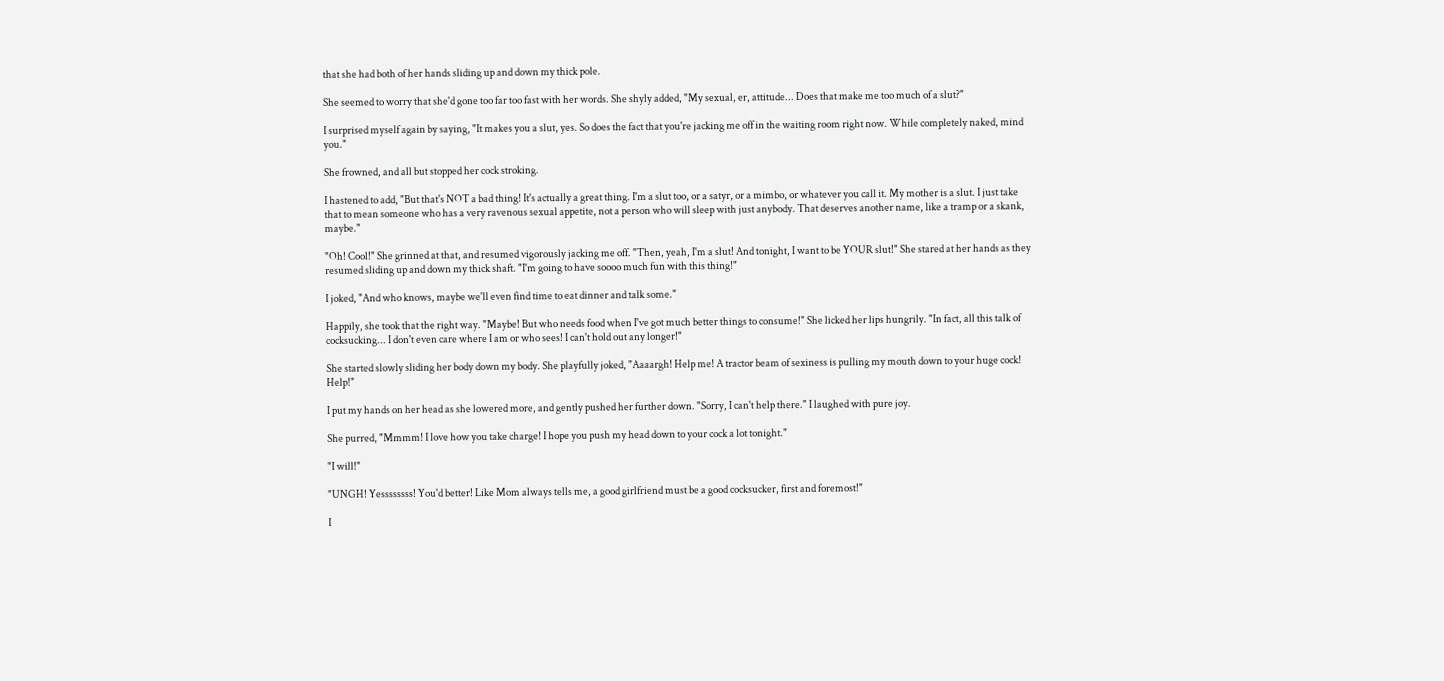that she had both of her hands sliding up and down my thick pole.

She seemed to worry that she'd gone too far too fast with her words. She shyly added, "My sexual, er, attitude... Does that make me too much of a slut?"

I surprised myself again by saying, "It makes you a slut, yes. So does the fact that you're jacking me off in the waiting room right now. While completely naked, mind you."

She frowned, and all but stopped her cock stroking.

I hastened to add, "But that's NOT a bad thing! It's actually a great thing. I'm a slut too, or a satyr, or a mimbo, or whatever you call it. My mother is a slut. I just take that to mean someone who has a very ravenous sexual appetite, not a person who will sleep with just anybody. That deserves another name, like a tramp or a skank, maybe."

"Oh! Cool!" She grinned at that, and resumed vigorously jacking me off. "Then, yeah, I'm a slut! And tonight, I want to be YOUR slut!" She stared at her hands as they resumed sliding up and down my thick shaft. "I'm going to have soooo much fun with this thing!"

I joked, "And who knows, maybe we'll even find time to eat dinner and talk some."

Happily, she took that the right way. "Maybe! But who needs food when I've got much better things to consume!" She licked her lips hungrily. "In fact, all this talk of cocksucking... I don't even care where I am or who sees! I can't hold out any longer!"

She started slowly sliding her body down my body. She playfully joked, "Aaaargh! Help me! A tractor beam of sexiness is pulling my mouth down to your huge cock! Help!"

I put my hands on her head as she lowered more, and gently pushed her further down. "Sorry, I can't help there." I laughed with pure joy.

She purred, "Mmmm! I love how you take charge! I hope you push my head down to your cock a lot tonight."

"I will!"

"UNGH! Yessssssss! You'd better! Like Mom always tells me, a good girlfriend must be a good cocksucker, first and foremost!"

I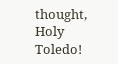thought, Holy Toledo!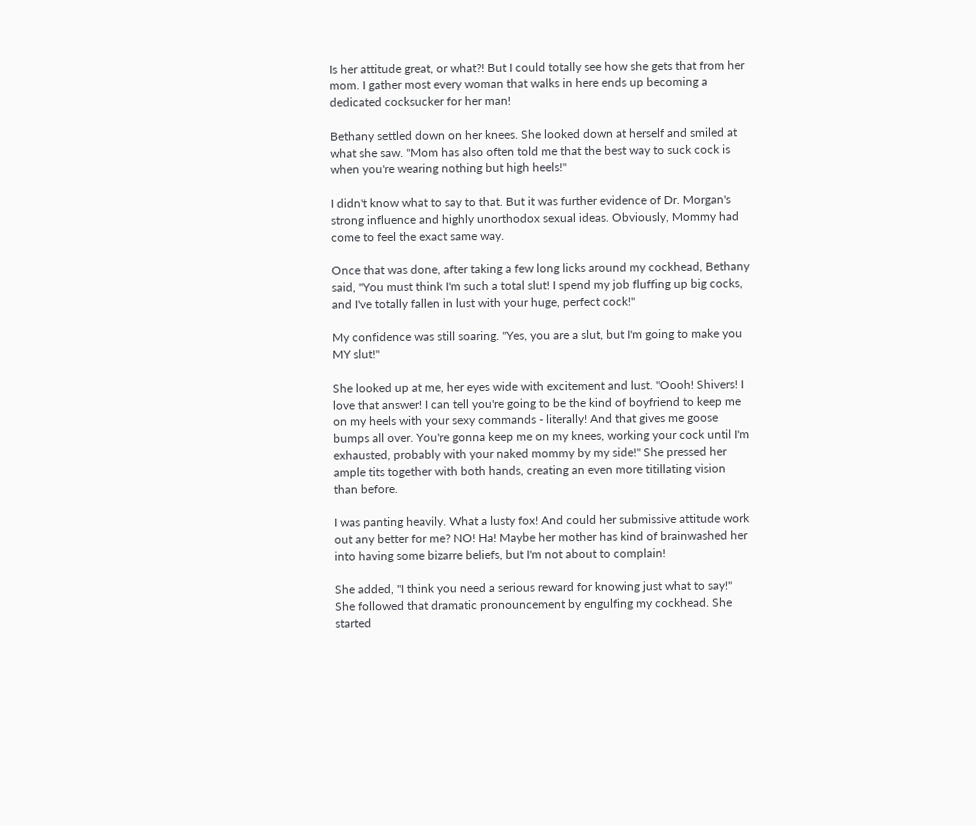Is her attitude great, or what?! But I could totally see how she gets that from her mom. I gather most every woman that walks in here ends up becoming a dedicated cocksucker for her man!

Bethany settled down on her knees. She looked down at herself and smiled at what she saw. "Mom has also often told me that the best way to suck cock is when you're wearing nothing but high heels!"

I didn't know what to say to that. But it was further evidence of Dr. Morgan's strong influence and highly unorthodox sexual ideas. Obviously, Mommy had come to feel the exact same way.

Once that was done, after taking a few long licks around my cockhead, Bethany said, "You must think I'm such a total slut! I spend my job fluffing up big cocks, and I've totally fallen in lust with your huge, perfect cock!"

My confidence was still soaring. "Yes, you are a slut, but I'm going to make you MY slut!"

She looked up at me, her eyes wide with excitement and lust. "Oooh! Shivers! I love that answer! I can tell you're going to be the kind of boyfriend to keep me on my heels with your sexy commands - literally! And that gives me goose bumps all over. You're gonna keep me on my knees, working your cock until I'm exhausted, probably with your naked mommy by my side!" She pressed her ample tits together with both hands, creating an even more titillating vision than before.

I was panting heavily. What a lusty fox! And could her submissive attitude work out any better for me? NO! Ha! Maybe her mother has kind of brainwashed her into having some bizarre beliefs, but I'm not about to complain!

She added, "I think you need a serious reward for knowing just what to say!" She followed that dramatic pronouncement by engulfing my cockhead. She started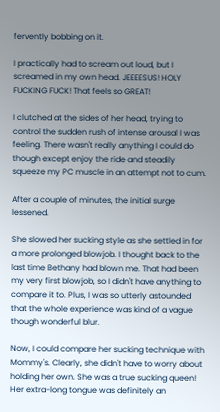fervently bobbing on it.

I practically had to scream out loud, but I screamed in my own head. JEEEESUS! HOLY FUCKING FUCK! That feels so GREAT!

I clutched at the sides of her head, trying to control the sudden rush of intense arousal I was feeling. There wasn't really anything I could do though except enjoy the ride and steadily squeeze my PC muscle in an attempt not to cum.

After a couple of minutes, the initial surge lessened.

She slowed her sucking style as she settled in for a more prolonged blowjob. I thought back to the last time Bethany had blown me. That had been my very first blowjob, so I didn't have anything to compare it to. Plus, I was so utterly astounded that the whole experience was kind of a vague though wonderful blur.

Now, I could compare her sucking technique with Mommy's. Clearly, she didn't have to worry about holding her own. She was a true sucking queen! Her extra-long tongue was definitely an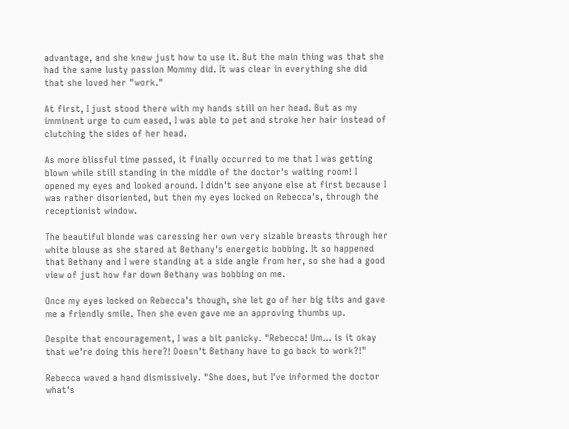advantage, and she knew just how to use it. But the main thing was that she had the same lusty passion Mommy did. It was clear in everything she did that she loved her "work."

At first, I just stood there with my hands still on her head. But as my imminent urge to cum eased, I was able to pet and stroke her hair instead of clutching the sides of her head.

As more blissful time passed, it finally occurred to me that I was getting blown while still standing in the middle of the doctor's waiting room! I opened my eyes and looked around. I didn't see anyone else at first because I was rather disoriented, but then my eyes locked on Rebecca's, through the receptionist window.

The beautiful blonde was caressing her own very sizable breasts through her white blouse as she stared at Bethany's energetic bobbing. It so happened that Bethany and I were standing at a side angle from her, so she had a good view of just how far down Bethany was bobbing on me.

Once my eyes locked on Rebecca's though, she let go of her big tits and gave me a friendly smile. Then she even gave me an approving thumbs up.

Despite that encouragement, I was a bit panicky. "Rebecca! Um... is it okay that we're doing this here?! Doesn't Bethany have to go back to work?!"

Rebecca waved a hand dismissively. "She does, but I've informed the doctor what's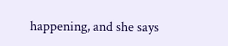happening, and she says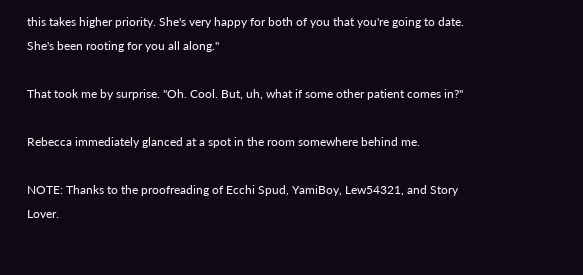this takes higher priority. She's very happy for both of you that you're going to date. She's been rooting for you all along."

That took me by surprise. "Oh. Cool. But, uh, what if some other patient comes in?"

Rebecca immediately glanced at a spot in the room somewhere behind me.

NOTE: Thanks to the proofreading of Ecchi Spud, YamiBoy, Lew54321, and Story Lover.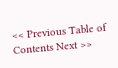<< Previous Table of Contents Next >>